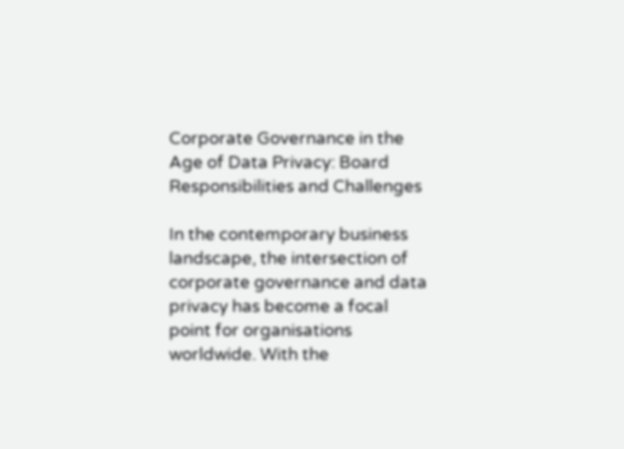Corporate Governance in the Age of Data Privacy: Board Responsibilities and Challenges

In the contemporary business landscape, the intersection of corporate governance and data privacy has become a focal point for organisations worldwide. With the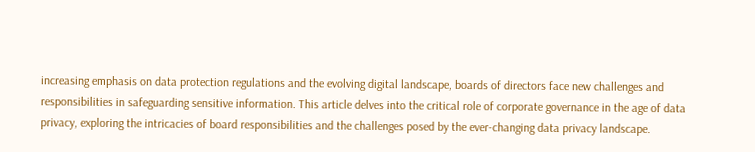increasing emphasis on data protection regulations and the evolving digital landscape, boards of directors face new challenges and responsibilities in safeguarding sensitive information. This article delves into the critical role of corporate governance in the age of data privacy, exploring the intricacies of board responsibilities and the challenges posed by the ever-changing data privacy landscape.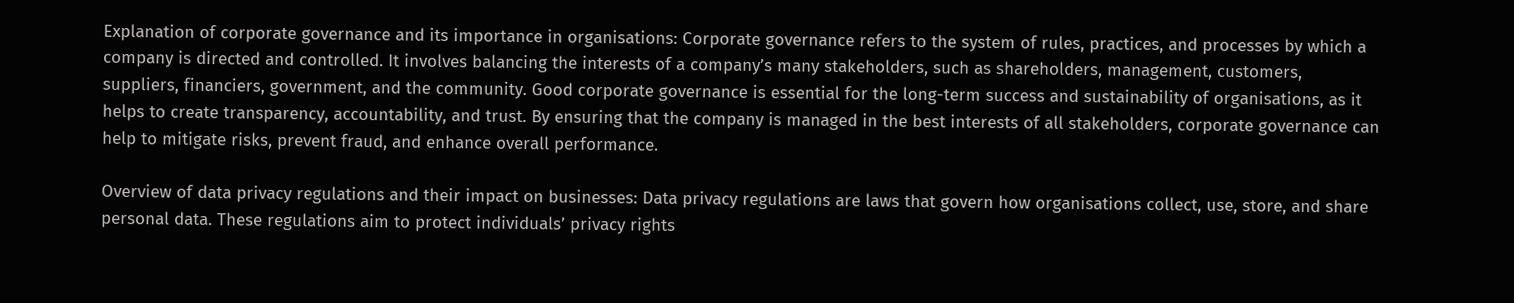Explanation of corporate governance and its importance in organisations: Corporate governance refers to the system of rules, practices, and processes by which a company is directed and controlled. It involves balancing the interests of a company’s many stakeholders, such as shareholders, management, customers, suppliers, financiers, government, and the community. Good corporate governance is essential for the long-term success and sustainability of organisations, as it helps to create transparency, accountability, and trust. By ensuring that the company is managed in the best interests of all stakeholders, corporate governance can help to mitigate risks, prevent fraud, and enhance overall performance.

Overview of data privacy regulations and their impact on businesses: Data privacy regulations are laws that govern how organisations collect, use, store, and share personal data. These regulations aim to protect individuals’ privacy rights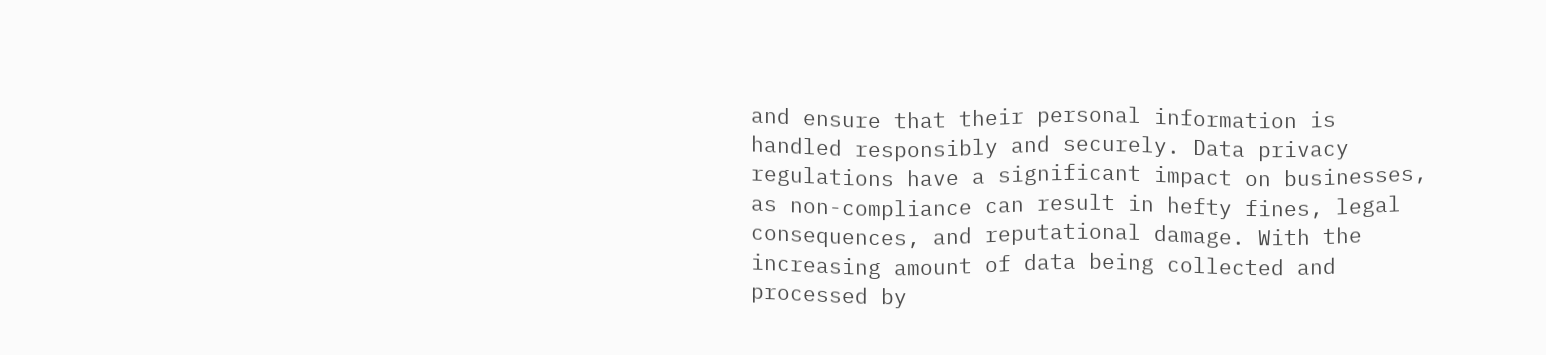and ensure that their personal information is handled responsibly and securely. Data privacy regulations have a significant impact on businesses, as non-compliance can result in hefty fines, legal consequences, and reputational damage. With the increasing amount of data being collected and processed by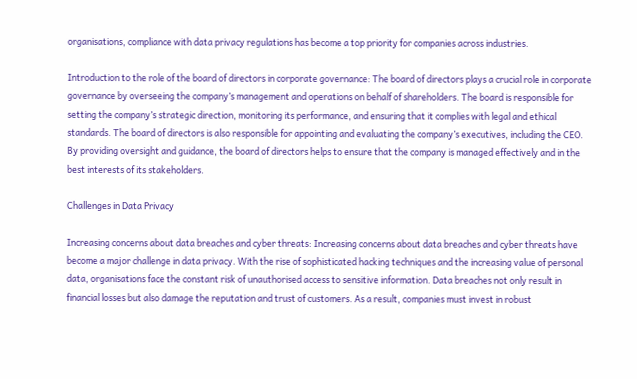organisations, compliance with data privacy regulations has become a top priority for companies across industries.

Introduction to the role of the board of directors in corporate governance: The board of directors plays a crucial role in corporate governance by overseeing the company’s management and operations on behalf of shareholders. The board is responsible for setting the company’s strategic direction, monitoring its performance, and ensuring that it complies with legal and ethical standards. The board of directors is also responsible for appointing and evaluating the company’s executives, including the CEO. By providing oversight and guidance, the board of directors helps to ensure that the company is managed effectively and in the best interests of its stakeholders.

Challenges in Data Privacy

Increasing concerns about data breaches and cyber threats: Increasing concerns about data breaches and cyber threats have become a major challenge in data privacy. With the rise of sophisticated hacking techniques and the increasing value of personal data, organisations face the constant risk of unauthorised access to sensitive information. Data breaches not only result in financial losses but also damage the reputation and trust of customers. As a result, companies must invest in robust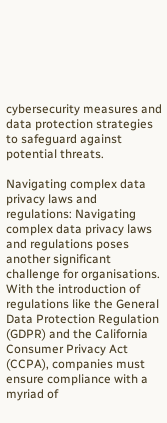cybersecurity measures and data protection strategies to safeguard against potential threats.

Navigating complex data privacy laws and regulations: Navigating complex data privacy laws and regulations poses another significant challenge for organisations. With the introduction of regulations like the General Data Protection Regulation (GDPR) and the California Consumer Privacy Act (CCPA), companies must ensure compliance with a myriad of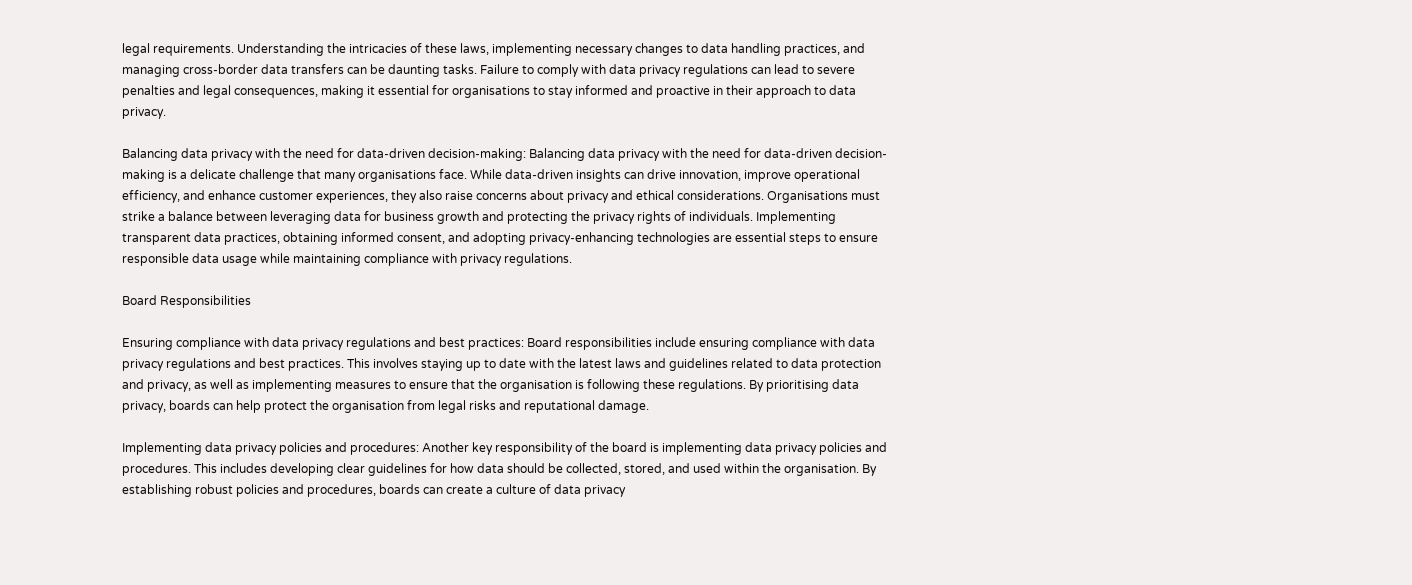legal requirements. Understanding the intricacies of these laws, implementing necessary changes to data handling practices, and managing cross-border data transfers can be daunting tasks. Failure to comply with data privacy regulations can lead to severe penalties and legal consequences, making it essential for organisations to stay informed and proactive in their approach to data privacy.

Balancing data privacy with the need for data-driven decision-making: Balancing data privacy with the need for data-driven decision-making is a delicate challenge that many organisations face. While data-driven insights can drive innovation, improve operational efficiency, and enhance customer experiences, they also raise concerns about privacy and ethical considerations. Organisations must strike a balance between leveraging data for business growth and protecting the privacy rights of individuals. Implementing transparent data practices, obtaining informed consent, and adopting privacy-enhancing technologies are essential steps to ensure responsible data usage while maintaining compliance with privacy regulations.

Board Responsibilities

Ensuring compliance with data privacy regulations and best practices: Board responsibilities include ensuring compliance with data privacy regulations and best practices. This involves staying up to date with the latest laws and guidelines related to data protection and privacy, as well as implementing measures to ensure that the organisation is following these regulations. By prioritising data privacy, boards can help protect the organisation from legal risks and reputational damage.

Implementing data privacy policies and procedures: Another key responsibility of the board is implementing data privacy policies and procedures. This includes developing clear guidelines for how data should be collected, stored, and used within the organisation. By establishing robust policies and procedures, boards can create a culture of data privacy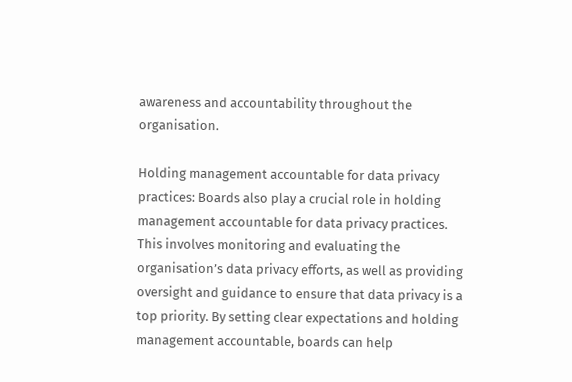awareness and accountability throughout the organisation.

Holding management accountable for data privacy practices: Boards also play a crucial role in holding management accountable for data privacy practices. This involves monitoring and evaluating the organisation’s data privacy efforts, as well as providing oversight and guidance to ensure that data privacy is a top priority. By setting clear expectations and holding management accountable, boards can help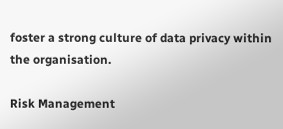foster a strong culture of data privacy within the organisation.

Risk Management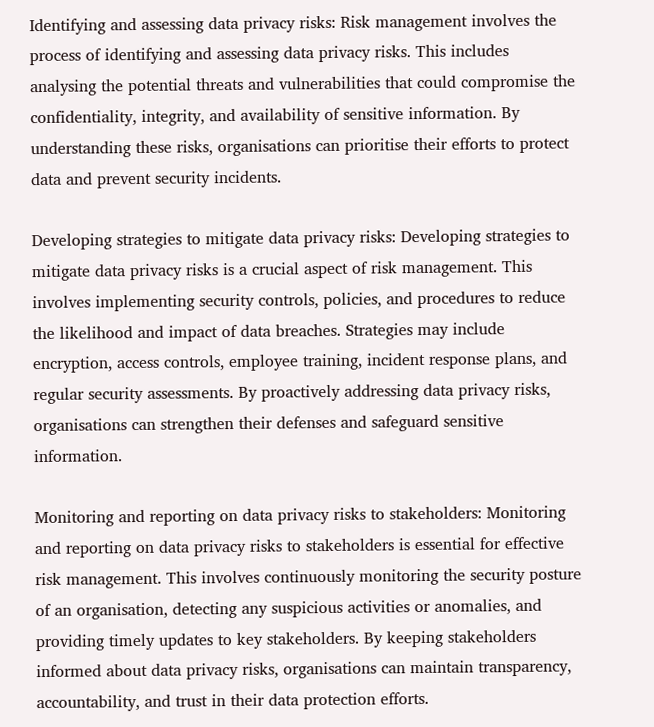Identifying and assessing data privacy risks: Risk management involves the process of identifying and assessing data privacy risks. This includes analysing the potential threats and vulnerabilities that could compromise the confidentiality, integrity, and availability of sensitive information. By understanding these risks, organisations can prioritise their efforts to protect data and prevent security incidents.

Developing strategies to mitigate data privacy risks: Developing strategies to mitigate data privacy risks is a crucial aspect of risk management. This involves implementing security controls, policies, and procedures to reduce the likelihood and impact of data breaches. Strategies may include encryption, access controls, employee training, incident response plans, and regular security assessments. By proactively addressing data privacy risks, organisations can strengthen their defenses and safeguard sensitive information.

Monitoring and reporting on data privacy risks to stakeholders: Monitoring and reporting on data privacy risks to stakeholders is essential for effective risk management. This involves continuously monitoring the security posture of an organisation, detecting any suspicious activities or anomalies, and providing timely updates to key stakeholders. By keeping stakeholders informed about data privacy risks, organisations can maintain transparency, accountability, and trust in their data protection efforts.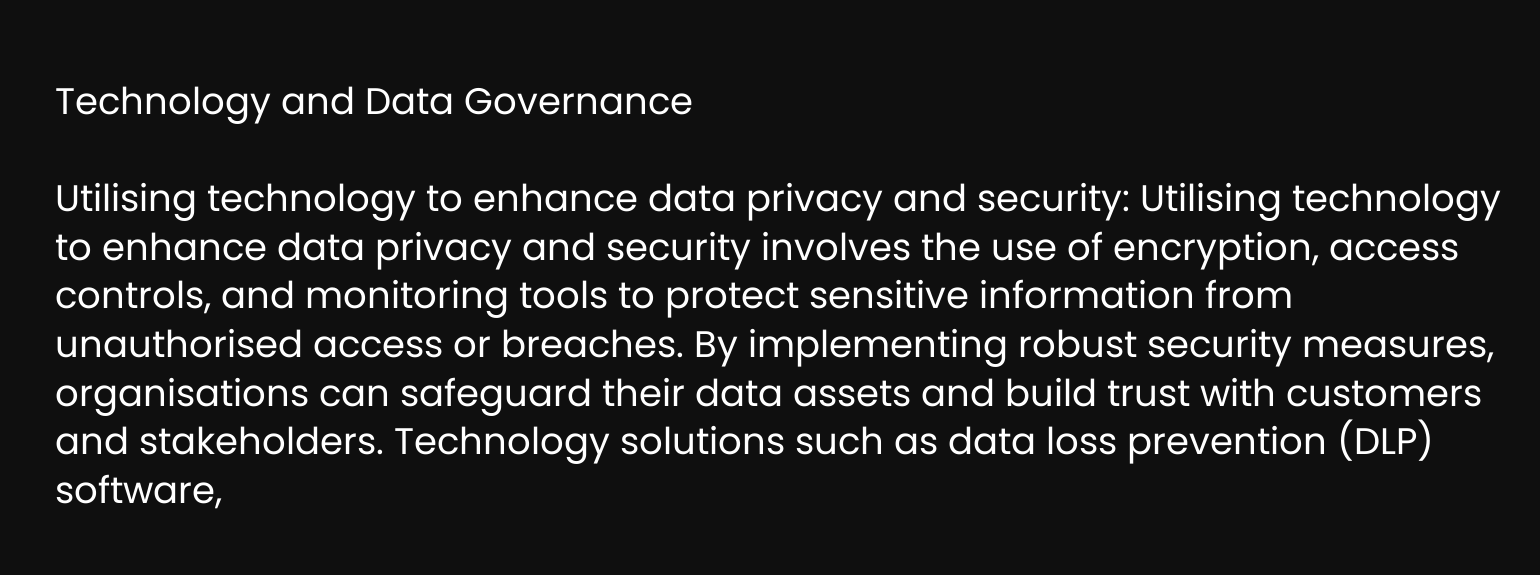Technology and Data Governance

Utilising technology to enhance data privacy and security: Utilising technology to enhance data privacy and security involves the use of encryption, access controls, and monitoring tools to protect sensitive information from unauthorised access or breaches. By implementing robust security measures, organisations can safeguard their data assets and build trust with customers and stakeholders. Technology solutions such as data loss prevention (DLP) software,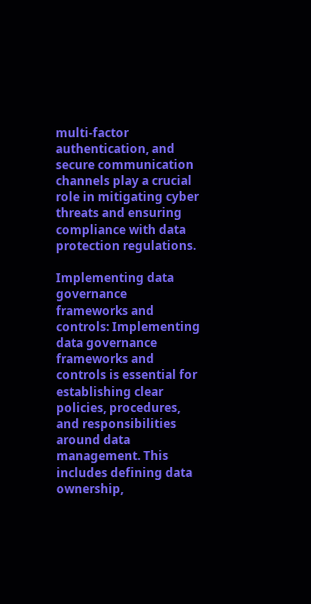multi-factor authentication, and secure communication channels play a crucial role in mitigating cyber threats and ensuring compliance with data protection regulations.

Implementing data governance frameworks and controls: Implementing data governance frameworks and controls is essential for establishing clear policies, procedures, and responsibilities around data management. This includes defining data ownership,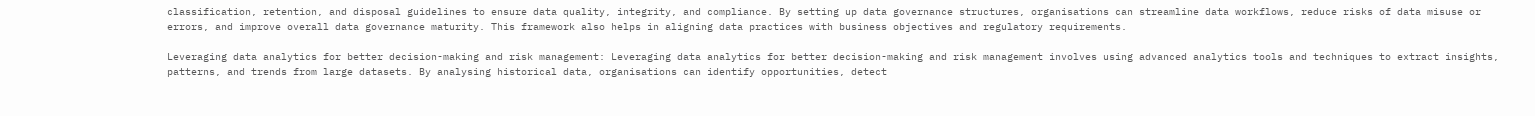classification, retention, and disposal guidelines to ensure data quality, integrity, and compliance. By setting up data governance structures, organisations can streamline data workflows, reduce risks of data misuse or errors, and improve overall data governance maturity. This framework also helps in aligning data practices with business objectives and regulatory requirements.

Leveraging data analytics for better decision-making and risk management: Leveraging data analytics for better decision-making and risk management involves using advanced analytics tools and techniques to extract insights, patterns, and trends from large datasets. By analysing historical data, organisations can identify opportunities, detect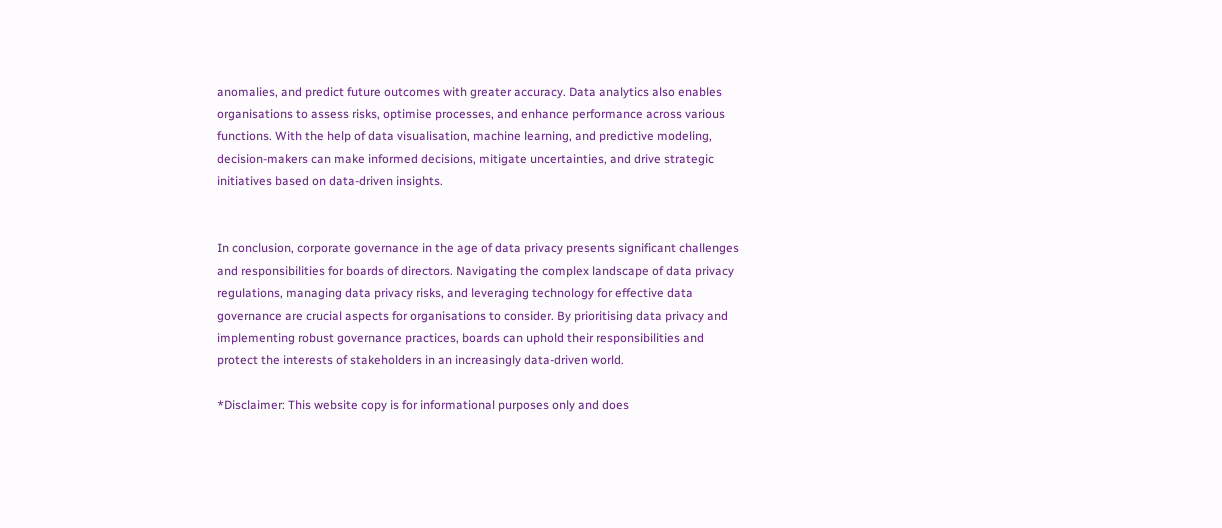anomalies, and predict future outcomes with greater accuracy. Data analytics also enables organisations to assess risks, optimise processes, and enhance performance across various functions. With the help of data visualisation, machine learning, and predictive modeling, decision-makers can make informed decisions, mitigate uncertainties, and drive strategic initiatives based on data-driven insights.


In conclusion, corporate governance in the age of data privacy presents significant challenges and responsibilities for boards of directors. Navigating the complex landscape of data privacy regulations, managing data privacy risks, and leveraging technology for effective data governance are crucial aspects for organisations to consider. By prioritising data privacy and implementing robust governance practices, boards can uphold their responsibilities and protect the interests of stakeholders in an increasingly data-driven world.

*Disclaimer: This website copy is for informational purposes only and does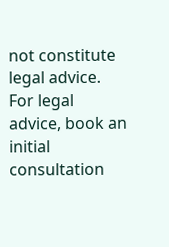not constitute legal advice. For legal advice, book an initial consultation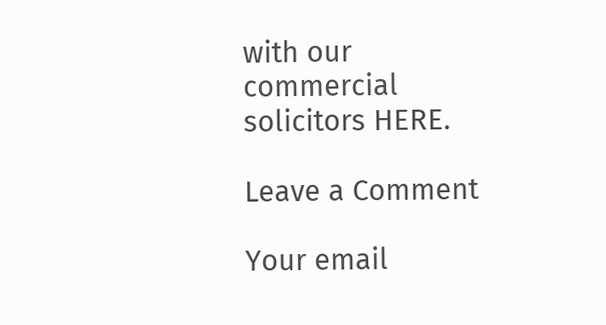with our commercial solicitors HERE.

Leave a Comment

Your email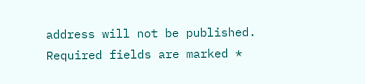address will not be published. Required fields are marked *